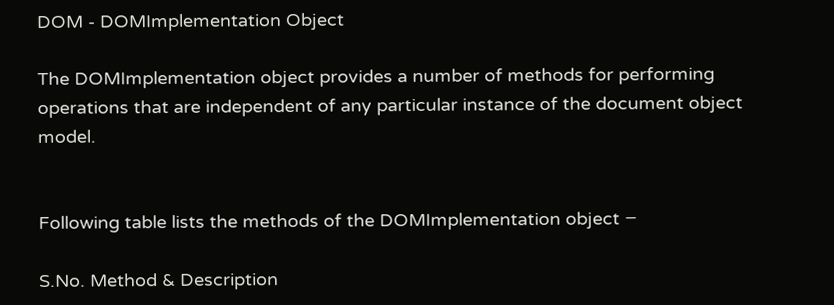DOM - DOMImplementation Object

The DOMImplementation object provides a number of methods for performing operations that are independent of any particular instance of the document object model.


Following table lists the methods of the DOMImplementation object −

S.No. Method & Description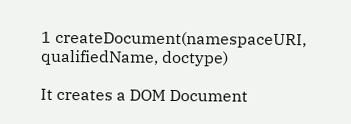1 createDocument(namespaceURI, qualifiedName, doctype)

It creates a DOM Document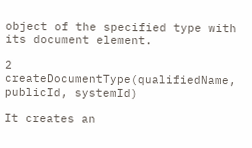object of the specified type with its document element.

2 createDocumentType(qualifiedName, publicId, systemId)

It creates an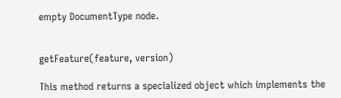empty DocumentType node.


getFeature(feature, version)

This method returns a specialized object which implements the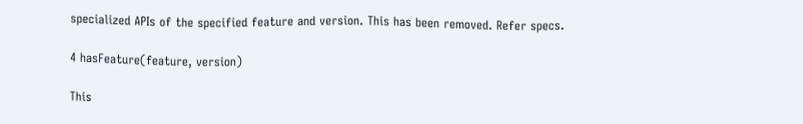specialized APIs of the specified feature and version. This has been removed. Refer specs.

4 hasFeature(feature, version)

This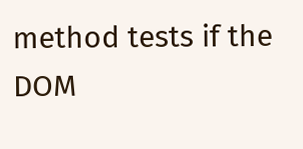method tests if the DOM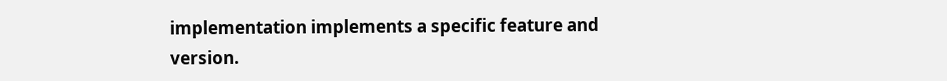implementation implements a specific feature and version.